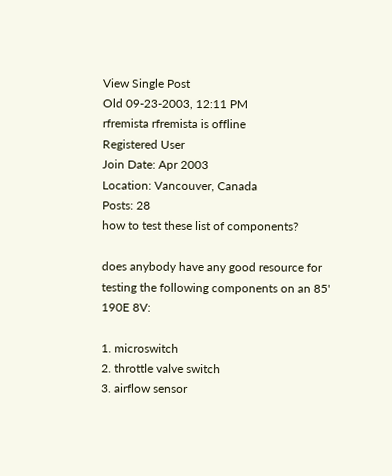View Single Post
Old 09-23-2003, 12:11 PM
rfremista rfremista is offline
Registered User
Join Date: Apr 2003
Location: Vancouver, Canada
Posts: 28
how to test these list of components?

does anybody have any good resource for testing the following components on an 85' 190E 8V:

1. microswitch
2. throttle valve switch
3. airflow sensor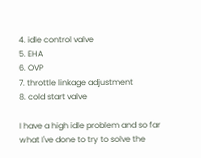4. idle control valve
5. EHA
6. OVP
7. throttle linkage adjustment
8. cold start valve

I have a high idle problem and so far what I've done to try to solve the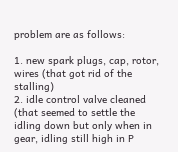problem are as follows:

1. new spark plugs, cap, rotor, wires (that got rid of the stalling)
2. idle control valve cleaned (that seemed to settle the idling down but only when in gear, idling still high in P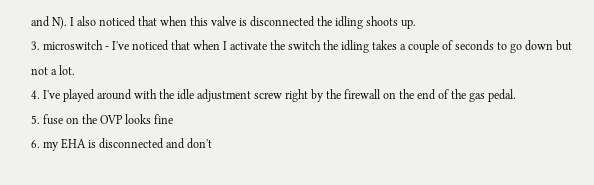and N). I also noticed that when this valve is disconnected the idling shoots up.
3. microswitch - I've noticed that when I activate the switch the idling takes a couple of seconds to go down but not a lot.
4. I've played around with the idle adjustment screw right by the firewall on the end of the gas pedal.
5. fuse on the OVP looks fine
6. my EHA is disconnected and don't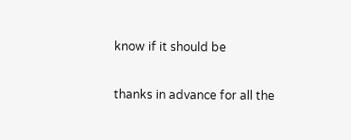know if it should be

thanks in advance for all the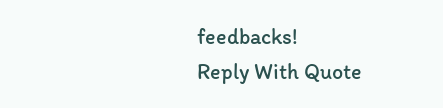feedbacks!
Reply With Quote